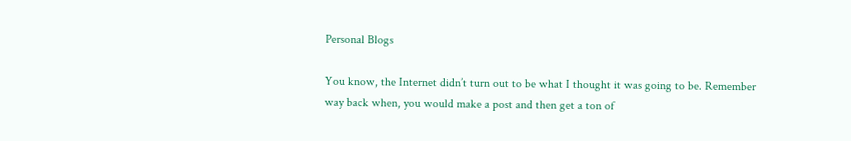Personal Blogs

You know, the Internet didn’t turn out to be what I thought it was going to be. Remember way back when, you would make a post and then get a ton of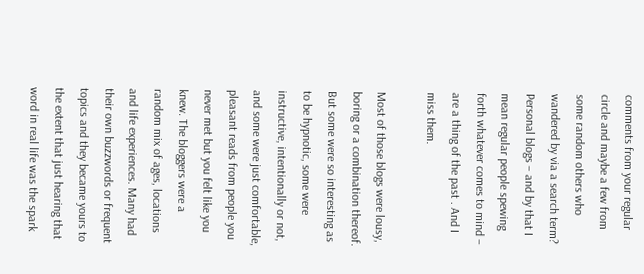comments from your regular circle and maybe a few from some random others who wandered by via a search term?  Personal blogs – and by that I mean regular people spewing forth whatever comes to mind – are a thing of the past . And I miss them.

Most of those blogs were lousy, boring or a combination thereof. But some were so interesting as to be hypnotic, some were instructive, intentionally or not, and some were just comfortable, pleasant reads from people you never met but you felt like you knew. The bloggers were a random mix of ages, locations and life experiences. Many had their own buzzwords or frequent topics and they became yours to the extent that just hearing that word in real life was the spark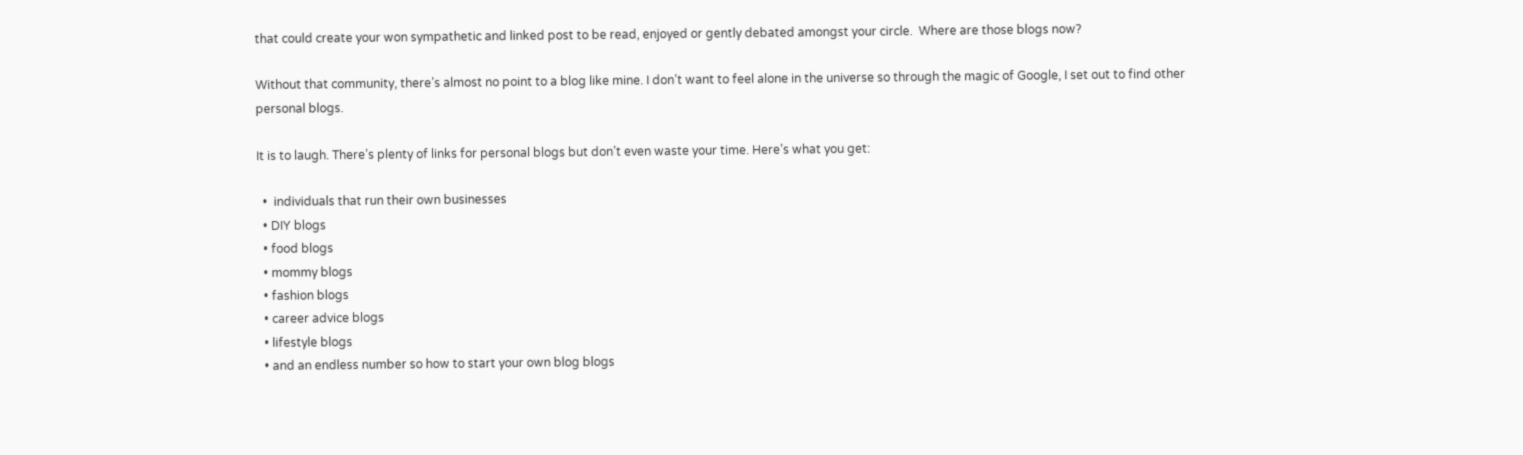that could create your won sympathetic and linked post to be read, enjoyed or gently debated amongst your circle.  Where are those blogs now?

Without that community, there’s almost no point to a blog like mine. I don’t want to feel alone in the universe so through the magic of Google, I set out to find other personal blogs.

It is to laugh. There’s plenty of links for personal blogs but don’t even waste your time. Here’s what you get:

  •  individuals that run their own businesses
  • DIY blogs
  • food blogs
  • mommy blogs
  • fashion blogs
  • career advice blogs
  • lifestyle blogs
  • and an endless number so how to start your own blog blogs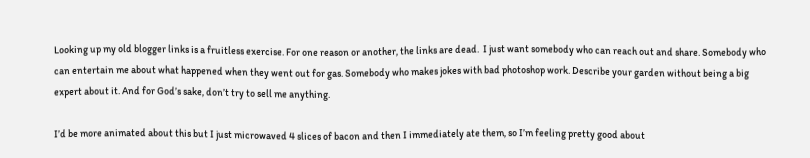Looking up my old blogger links is a fruitless exercise. For one reason or another, the links are dead.  I just want somebody who can reach out and share. Somebody who can entertain me about what happened when they went out for gas. Somebody who makes jokes with bad photoshop work. Describe your garden without being a big expert about it. And for God’s sake, don’t try to sell me anything.

I’d be more animated about this but I just microwaved 4 slices of bacon and then I immediately ate them, so I’m feeling pretty good about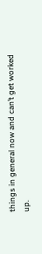things in general now and can’t get worked up.